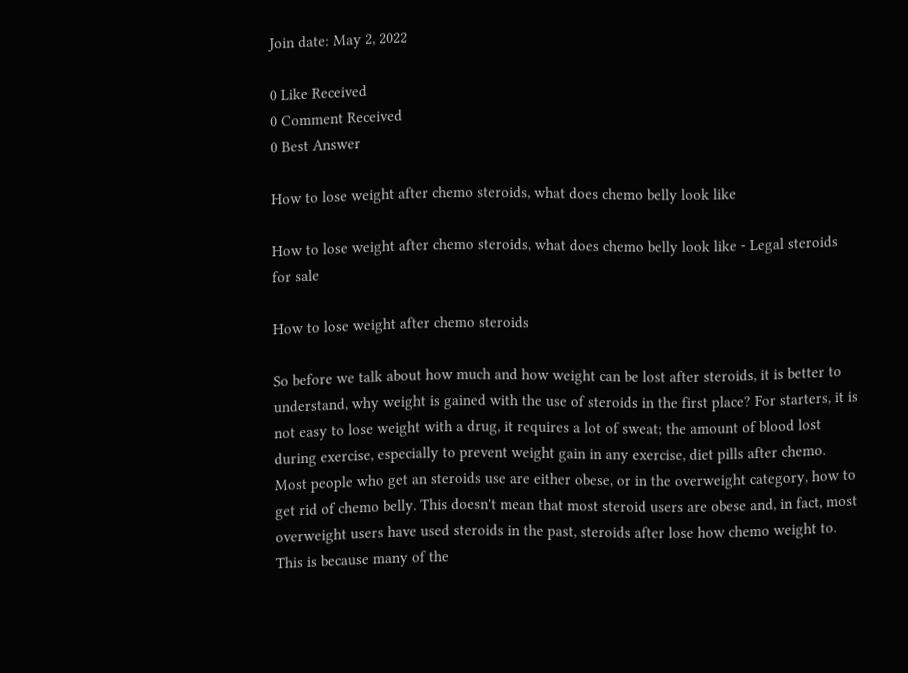Join date: May 2, 2022

0 Like Received
0 Comment Received
0 Best Answer

How to lose weight after chemo steroids, what does chemo belly look like

How to lose weight after chemo steroids, what does chemo belly look like - Legal steroids for sale

How to lose weight after chemo steroids

So before we talk about how much and how weight can be lost after steroids, it is better to understand, why weight is gained with the use of steroids in the first place? For starters, it is not easy to lose weight with a drug, it requires a lot of sweat; the amount of blood lost during exercise, especially to prevent weight gain in any exercise, diet pills after chemo. Most people who get an steroids use are either obese, or in the overweight category, how to get rid of chemo belly. This doesn't mean that most steroid users are obese and, in fact, most overweight users have used steroids in the past, steroids after lose how chemo weight to. This is because many of the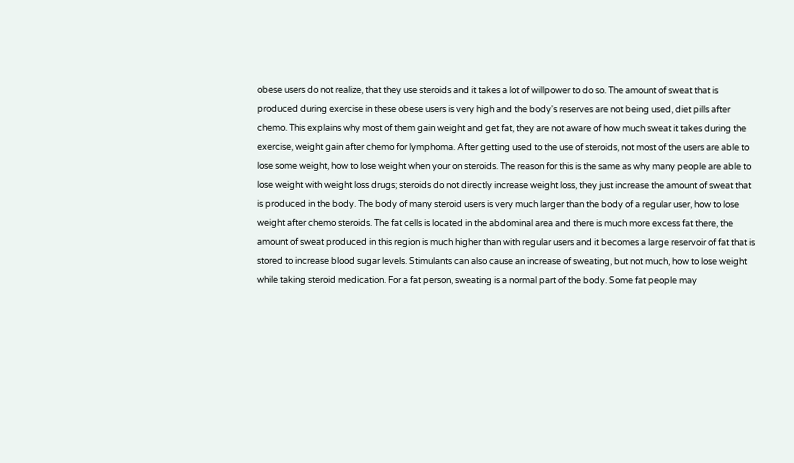obese users do not realize, that they use steroids and it takes a lot of willpower to do so. The amount of sweat that is produced during exercise in these obese users is very high and the body's reserves are not being used, diet pills after chemo. This explains why most of them gain weight and get fat, they are not aware of how much sweat it takes during the exercise, weight gain after chemo for lymphoma. After getting used to the use of steroids, not most of the users are able to lose some weight, how to lose weight when your on steroids. The reason for this is the same as why many people are able to lose weight with weight loss drugs; steroids do not directly increase weight loss, they just increase the amount of sweat that is produced in the body. The body of many steroid users is very much larger than the body of a regular user, how to lose weight after chemo steroids. The fat cells is located in the abdominal area and there is much more excess fat there, the amount of sweat produced in this region is much higher than with regular users and it becomes a large reservoir of fat that is stored to increase blood sugar levels. Stimulants can also cause an increase of sweating, but not much, how to lose weight while taking steroid medication. For a fat person, sweating is a normal part of the body. Some fat people may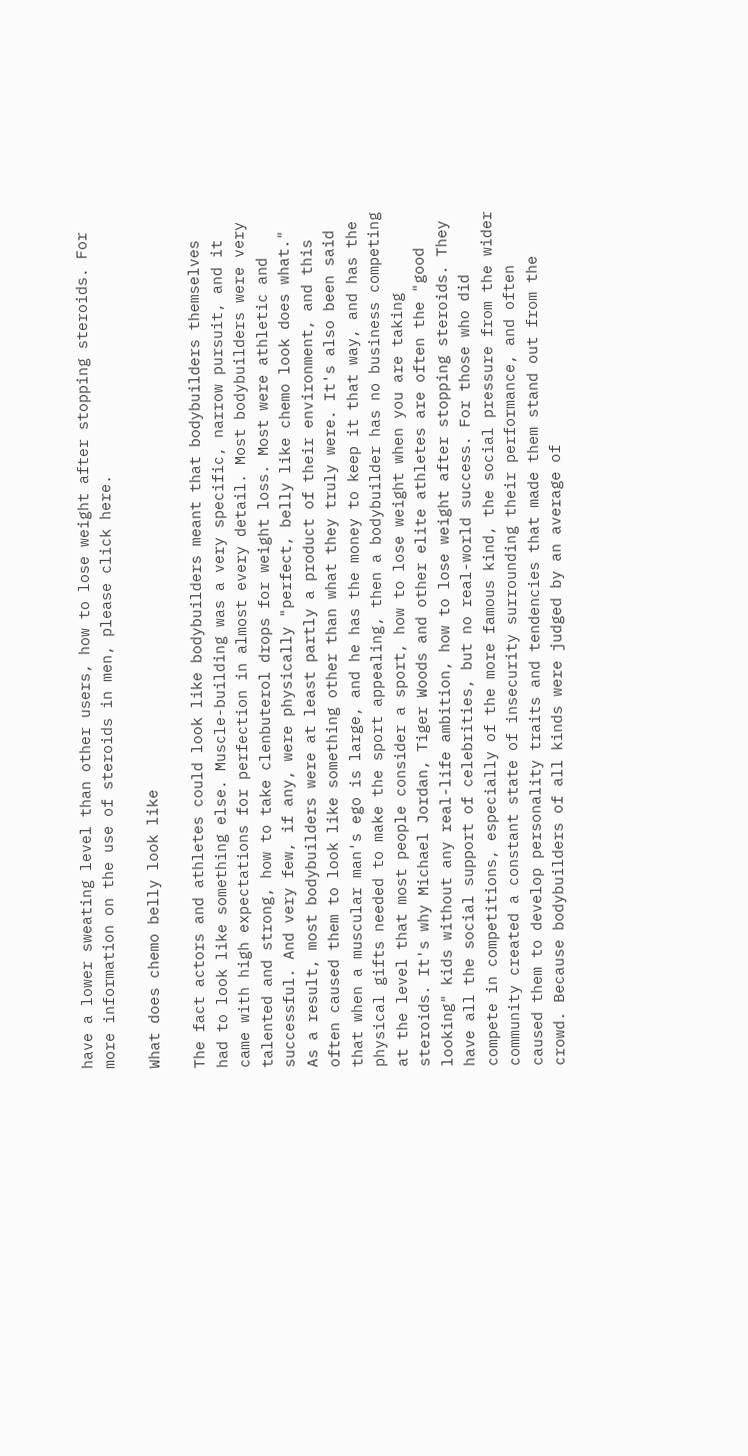have a lower sweating level than other users, how to lose weight after stopping steroids. For more information on the use of steroids in men, please click here.

What does chemo belly look like

The fact actors and athletes could look like bodybuilders meant that bodybuilders themselves had to look like something else. Muscle-building was a very specific, narrow pursuit, and it came with high expectations for perfection in almost every detail. Most bodybuilders were very talented and strong, how to take clenbuterol drops for weight loss. Most were athletic and successful. And very few, if any, were physically "perfect, belly like chemo look does what." As a result, most bodybuilders were at least partly a product of their environment, and this often caused them to look like something other than what they truly were. It's also been said that when a muscular man's ego is large, and he has the money to keep it that way, and has the physical gifts needed to make the sport appealing, then a bodybuilder has no business competing at the level that most people consider a sport, how to lose weight when you are taking steroids. It's why Michael Jordan, Tiger Woods and other elite athletes are often the "good looking" kids without any real-life ambition, how to lose weight after stopping steroids. They have all the social support of celebrities, but no real-world success. For those who did compete in competitions, especially of the more famous kind, the social pressure from the wider community created a constant state of insecurity surrounding their performance, and often caused them to develop personality traits and tendencies that made them stand out from the crowd. Because bodybuilders of all kinds were judged by an average of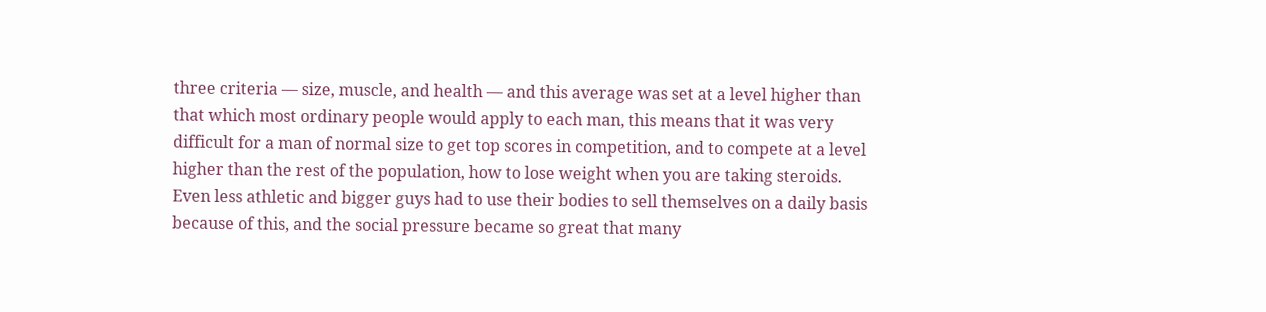three criteria — size, muscle, and health — and this average was set at a level higher than that which most ordinary people would apply to each man, this means that it was very difficult for a man of normal size to get top scores in competition, and to compete at a level higher than the rest of the population, how to lose weight when you are taking steroids. Even less athletic and bigger guys had to use their bodies to sell themselves on a daily basis because of this, and the social pressure became so great that many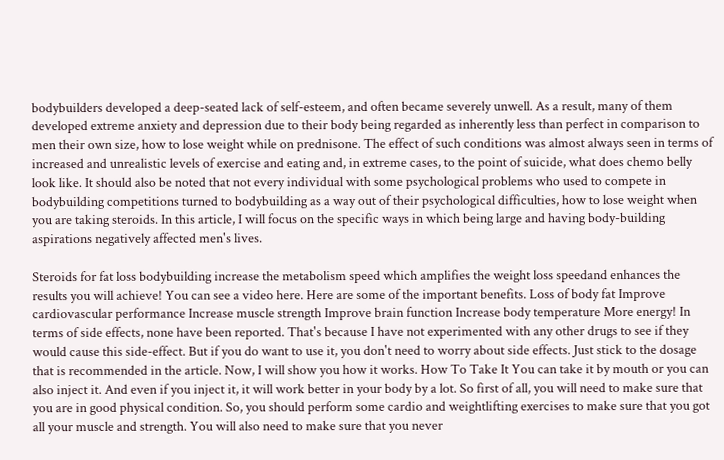bodybuilders developed a deep-seated lack of self-esteem, and often became severely unwell. As a result, many of them developed extreme anxiety and depression due to their body being regarded as inherently less than perfect in comparison to men their own size, how to lose weight while on prednisone. The effect of such conditions was almost always seen in terms of increased and unrealistic levels of exercise and eating and, in extreme cases, to the point of suicide, what does chemo belly look like. It should also be noted that not every individual with some psychological problems who used to compete in bodybuilding competitions turned to bodybuilding as a way out of their psychological difficulties, how to lose weight when you are taking steroids. In this article, I will focus on the specific ways in which being large and having body-building aspirations negatively affected men's lives.

Steroids for fat loss bodybuilding increase the metabolism speed which amplifies the weight loss speedand enhances the results you will achieve! You can see a video here. Here are some of the important benefits. Loss of body fat Improve cardiovascular performance Increase muscle strength Improve brain function Increase body temperature More energy! In terms of side effects, none have been reported. That's because I have not experimented with any other drugs to see if they would cause this side-effect. But if you do want to use it, you don't need to worry about side effects. Just stick to the dosage that is recommended in the article. Now, I will show you how it works. How To Take It You can take it by mouth or you can also inject it. And even if you inject it, it will work better in your body by a lot. So first of all, you will need to make sure that you are in good physical condition. So, you should perform some cardio and weightlifting exercises to make sure that you got all your muscle and strength. You will also need to make sure that you never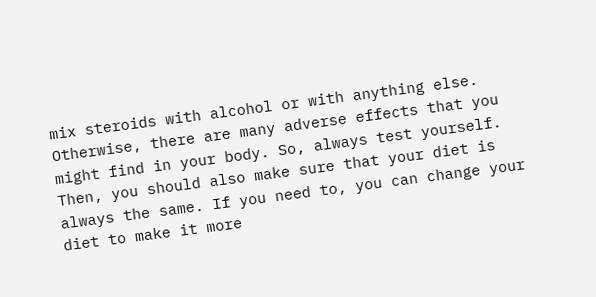mix steroids with alcohol or with anything else. Otherwise, there are many adverse effects that you might find in your body. So, always test yourself. Then, you should also make sure that your diet is always the same. If you need to, you can change your diet to make it more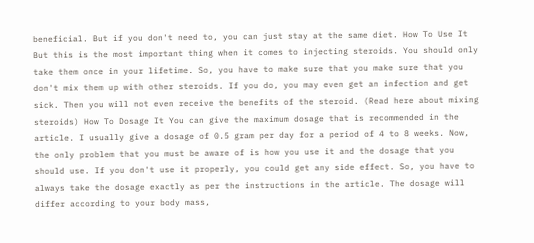beneficial. But if you don't need to, you can just stay at the same diet. How To Use It But this is the most important thing when it comes to injecting steroids. You should only take them once in your lifetime. So, you have to make sure that you make sure that you don't mix them up with other steroids. If you do, you may even get an infection and get sick. Then you will not even receive the benefits of the steroid. (Read here about mixing steroids) How To Dosage It You can give the maximum dosage that is recommended in the article. I usually give a dosage of 0.5 gram per day for a period of 4 to 8 weeks. Now, the only problem that you must be aware of is how you use it and the dosage that you should use. If you don't use it properly, you could get any side effect. So, you have to always take the dosage exactly as per the instructions in the article. The dosage will differ according to your body mass,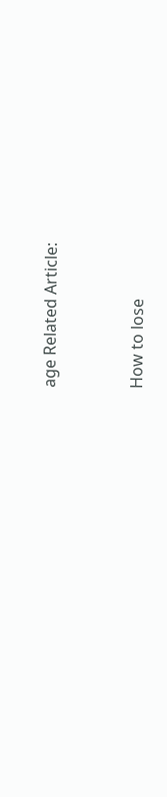age Related Article:


How to lose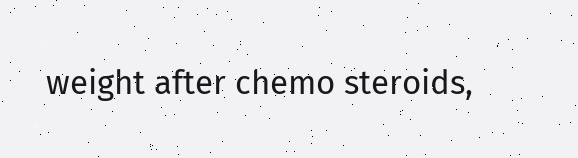weight after chemo steroids,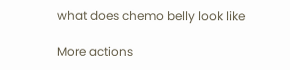what does chemo belly look like

More actions